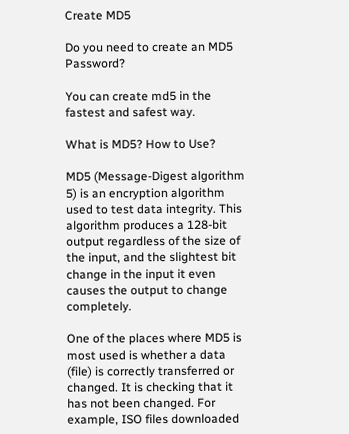Create MD5

Do you need to create an MD5 Password?

You can create md5 in the fastest and safest way.

What is MD5? How to Use?

MD5 (Message-Digest algorithm 5) is an encryption algorithm used to test data integrity. This algorithm produces a 128-bit output regardless of the size of the input, and the slightest bit change in the input it even causes the output to change completely.

One of the places where MD5 is most used is whether a data (file) is correctly transferred or changed. It is checking that it has not been changed. For example, ISO files downloaded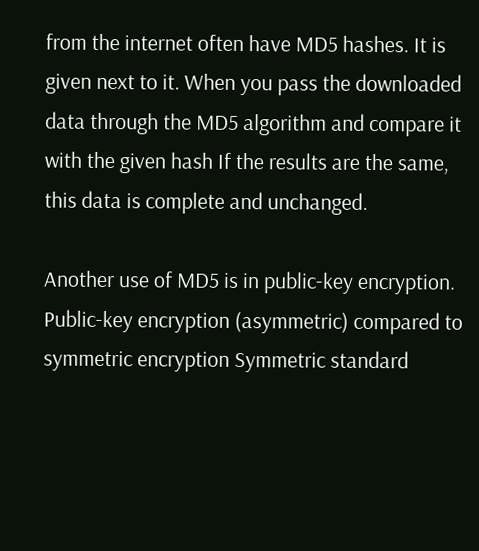from the internet often have MD5 hashes. It is given next to it. When you pass the downloaded data through the MD5 algorithm and compare it with the given hash If the results are the same, this data is complete and unchanged.

Another use of MD5 is in public-key encryption. Public-key encryption (asymmetric) compared to symmetric encryption Symmetric standard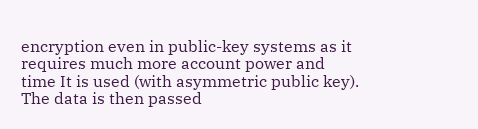encryption even in public-key systems as it requires much more account power and time It is used (with asymmetric public key). The data is then passed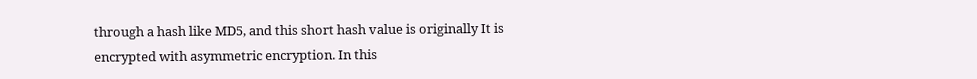through a hash like MD5, and this short hash value is originally It is encrypted with asymmetric encryption. In this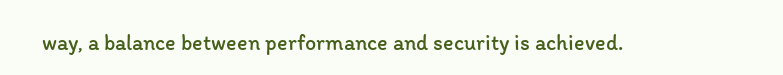way, a balance between performance and security is achieved.